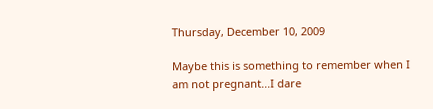Thursday, December 10, 2009

Maybe this is something to remember when I am not pregnant...I dare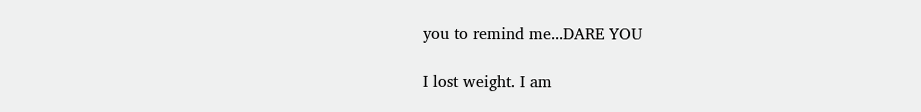you to remind me...DARE YOU

I lost weight. I am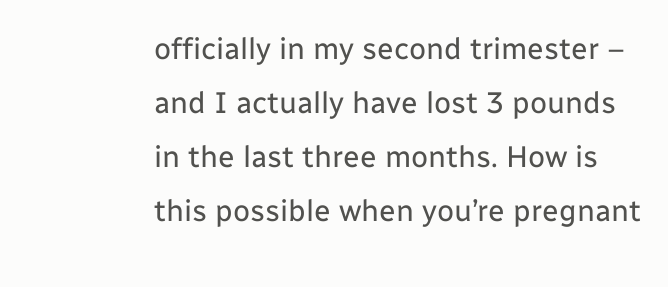officially in my second trimester – and I actually have lost 3 pounds in the last three months. How is this possible when you’re pregnant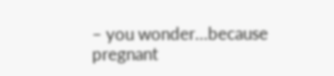– you wonder…because pregnant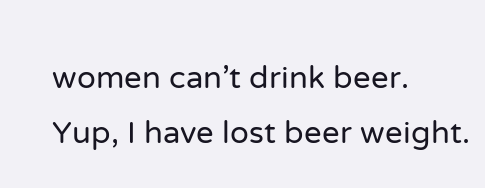women can’t drink beer.
Yup, I have lost beer weight.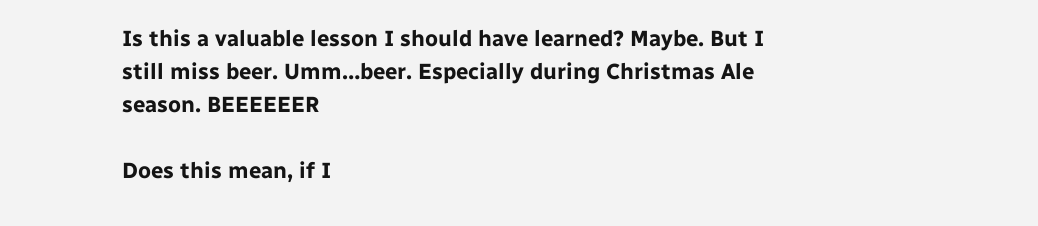Is this a valuable lesson I should have learned? Maybe. But I still miss beer. Umm…beer. Especially during Christmas Ale season. BEEEEEER

Does this mean, if I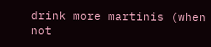drink more martinis (when not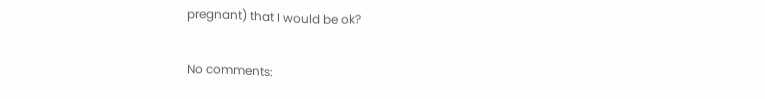pregnant) that I would be ok?

No comments: